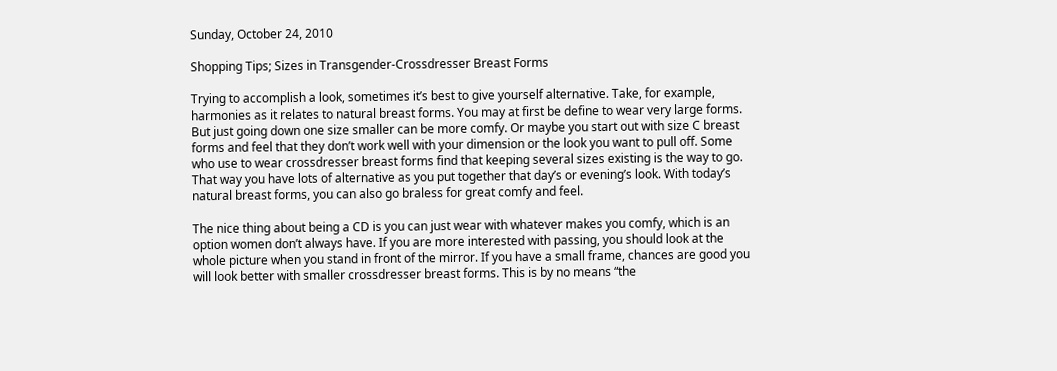Sunday, October 24, 2010

Shopping Tips; Sizes in Transgender-Crossdresser Breast Forms

Trying to accomplish a look, sometimes it’s best to give yourself alternative. Take, for example, harmonies as it relates to natural breast forms. You may at first be define to wear very large forms. But just going down one size smaller can be more comfy. Or maybe you start out with size C breast forms and feel that they don’t work well with your dimension or the look you want to pull off. Some who use to wear crossdresser breast forms find that keeping several sizes existing is the way to go. That way you have lots of alternative as you put together that day’s or evening’s look. With today’s natural breast forms, you can also go braless for great comfy and feel.

The nice thing about being a CD is you can just wear with whatever makes you comfy, which is an option women don’t always have. If you are more interested with passing, you should look at the whole picture when you stand in front of the mirror. If you have a small frame, chances are good you will look better with smaller crossdresser breast forms. This is by no means “the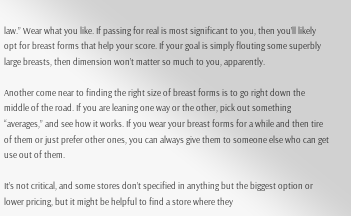law.” Wear what you like. If passing for real is most significant to you, then you’ll likely opt for breast forms that help your score. If your goal is simply flouting some superbly large breasts, then dimension won’t matter so much to you, apparently.

Another come near to finding the right size of breast forms is to go right down the middle of the road. If you are leaning one way or the other, pick out something “averages,” and see how it works. If you wear your breast forms for a while and then tire of them or just prefer other ones, you can always give them to someone else who can get use out of them.

It’s not critical, and some stores don’t specified in anything but the biggest option or lower pricing, but it might be helpful to find a store where they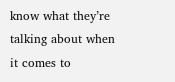know what they’re talking about when it comes to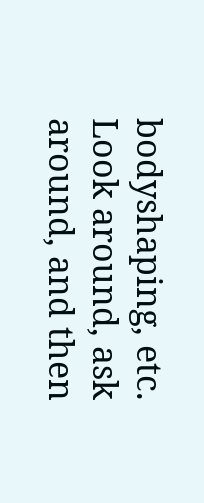bodyshaping, etc. Look around, ask around, and then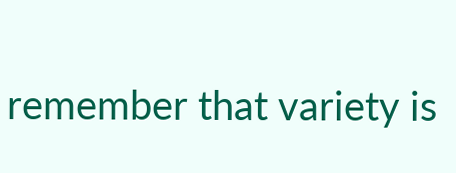remember that variety is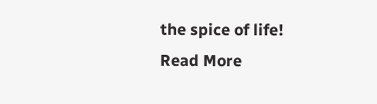the spice of life!
Read More